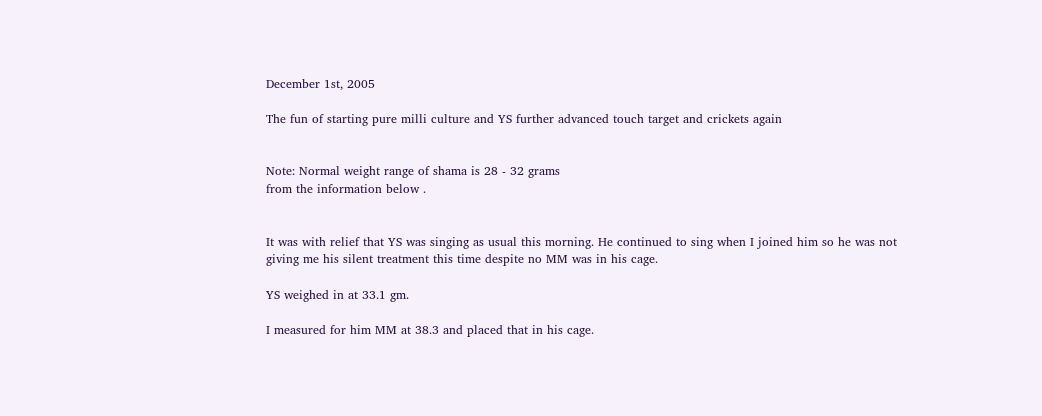December 1st, 2005

The fun of starting pure milli culture and YS further advanced touch target and crickets again


Note: Normal weight range of shama is 28 - 32 grams
from the information below .


It was with relief that YS was singing as usual this morning. He continued to sing when I joined him so he was not giving me his silent treatment this time despite no MM was in his cage.

YS weighed in at 33.1 gm.

I measured for him MM at 38.3 and placed that in his cage.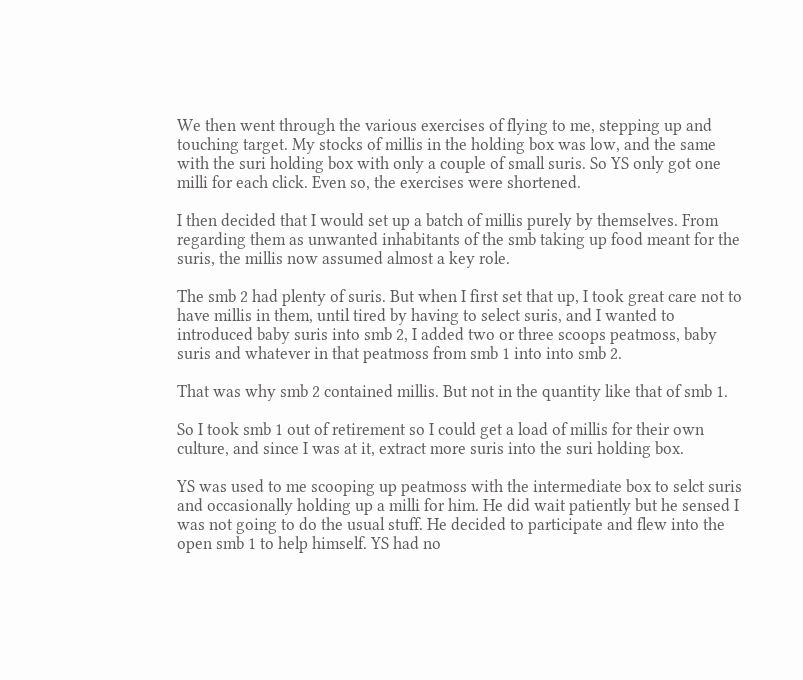We then went through the various exercises of flying to me, stepping up and touching target. My stocks of millis in the holding box was low, and the same with the suri holding box with only a couple of small suris. So YS only got one milli for each click. Even so, the exercises were shortened.

I then decided that I would set up a batch of millis purely by themselves. From regarding them as unwanted inhabitants of the smb taking up food meant for the suris, the millis now assumed almost a key role.

The smb 2 had plenty of suris. But when I first set that up, I took great care not to have millis in them, until tired by having to select suris, and I wanted to introduced baby suris into smb 2, I added two or three scoops peatmoss, baby suris and whatever in that peatmoss from smb 1 into into smb 2.

That was why smb 2 contained millis. But not in the quantity like that of smb 1.

So I took smb 1 out of retirement so I could get a load of millis for their own culture, and since I was at it, extract more suris into the suri holding box.

YS was used to me scooping up peatmoss with the intermediate box to selct suris and occasionally holding up a milli for him. He did wait patiently but he sensed I was not going to do the usual stuff. He decided to participate and flew into the open smb 1 to help himself. YS had no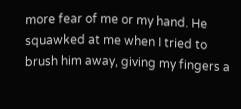more fear of me or my hand. He squawked at me when I tried to brush him away, giving my fingers a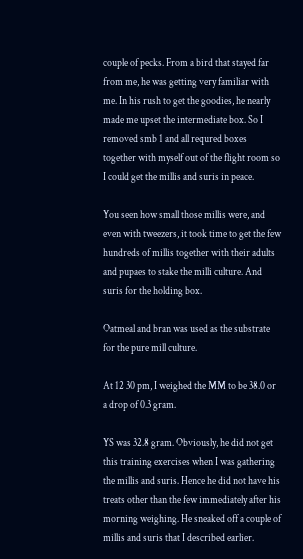couple of pecks. From a bird that stayed far from me, he was getting very familiar with me. In his rush to get the goodies, he nearly made me upset the intermediate box. So I removed smb 1 and all requred boxes together with myself out of the flight room so I could get the millis and suris in peace.

You seen how small those millis were, and even with tweezers, it took time to get the few hundreds of millis together with their adults and pupaes to stake the milli culture. And suris for the holding box.

Oatmeal and bran was used as the substrate for the pure mill culture.

At 12 30 pm, I weighed the MM to be 38.0 or a drop of 0.3 gram.

YS was 32.8 gram. Obviously, he did not get this training exercises when I was gathering the millis and suris. Hence he did not have his treats other than the few immediately after his morning weighing. He sneaked off a couple of millis and suris that I described earlier.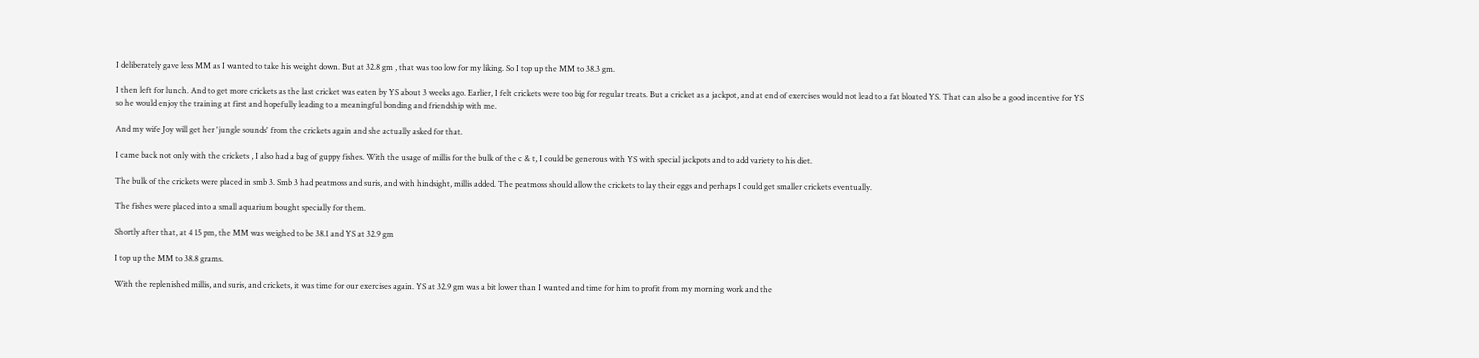I deliberately gave less MM as I wanted to take his weight down. But at 32.8 gm , that was too low for my liking. So I top up the MM to 38.3 gm.

I then left for lunch. And to get more crickets as the last cricket was eaten by YS about 3 weeks ago. Earlier, I felt crickets were too big for regular treats. But a cricket as a jackpot, and at end of exercises would not lead to a fat bloated YS. That can also be a good incentive for YS so he would enjoy the training at first and hopefully leading to a meaningful bonding and friendship with me.

And my wife Joy will get her 'jungle sounds' from the crickets again and she actually asked for that.

I came back not only with the crickets , I also had a bag of guppy fishes. With the usage of millis for the bulk of the c & t, I could be generous with YS with special jackpots and to add variety to his diet.

The bulk of the crickets were placed in smb 3. Smb 3 had peatmoss and suris, and with hindsight, millis added. The peatmoss should allow the crickets to lay their eggs and perhaps I could get smaller crickets eventually.

The fishes were placed into a small aquarium bought specially for them.

Shortly after that, at 4 15 pm, the MM was weighed to be 38.1 and YS at 32.9 gm

I top up the MM to 38.8 grams.

With the replenished millis, and suris, and crickets, it was time for our exercises again. YS at 32.9 gm was a bit lower than I wanted and time for him to profit from my morning work and the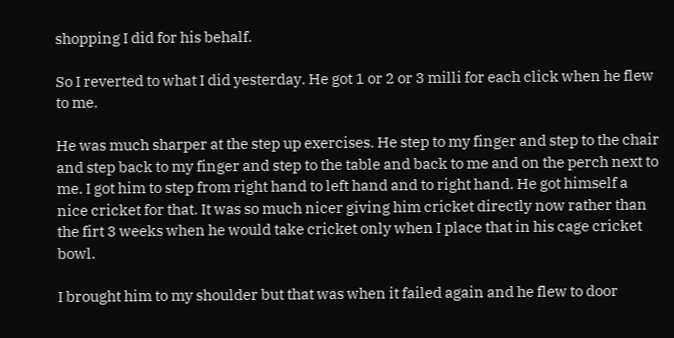shopping I did for his behalf.

So I reverted to what I did yesterday. He got 1 or 2 or 3 milli for each click when he flew to me.

He was much sharper at the step up exercises. He step to my finger and step to the chair and step back to my finger and step to the table and back to me and on the perch next to me. I got him to step from right hand to left hand and to right hand. He got himself a nice cricket for that. It was so much nicer giving him cricket directly now rather than the firt 3 weeks when he would take cricket only when I place that in his cage cricket bowl.

I brought him to my shoulder but that was when it failed again and he flew to door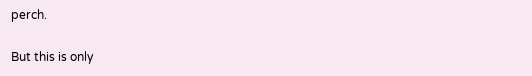perch.

But this is only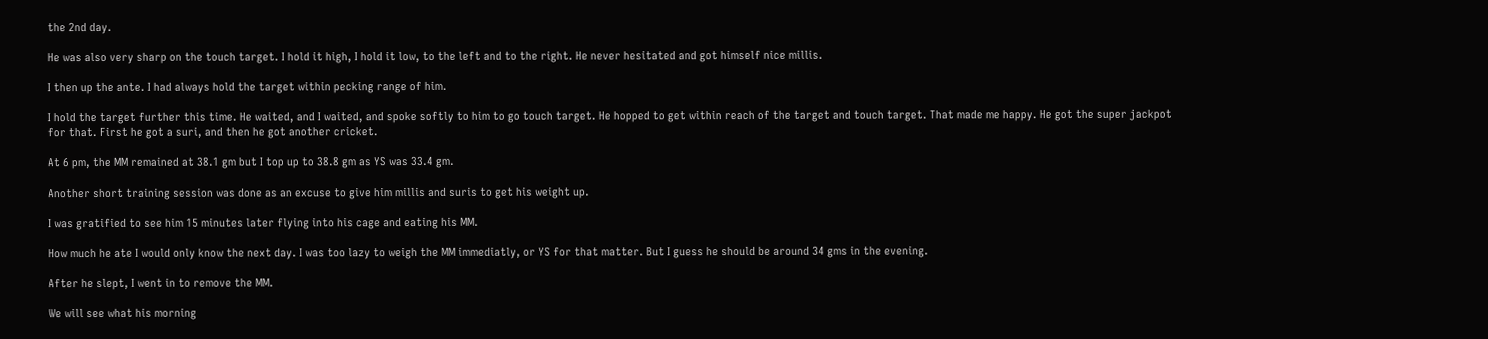the 2nd day.

He was also very sharp on the touch target. I hold it high, I hold it low, to the left and to the right. He never hesitated and got himself nice millis.

I then up the ante. I had always hold the target within pecking range of him.

I hold the target further this time. He waited, and I waited, and spoke softly to him to go touch target. He hopped to get within reach of the target and touch target. That made me happy. He got the super jackpot for that. First he got a suri, and then he got another cricket.

At 6 pm, the MM remained at 38.1 gm but I top up to 38.8 gm as YS was 33.4 gm.

Another short training session was done as an excuse to give him millis and suris to get his weight up.

I was gratified to see him 15 minutes later flying into his cage and eating his MM.

How much he ate I would only know the next day. I was too lazy to weigh the MM immediatly, or YS for that matter. But I guess he should be around 34 gms in the evening.

After he slept, I went in to remove the MM.

We will see what his morning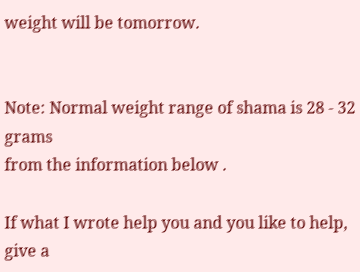weight will be tomorrow.


Note: Normal weight range of shama is 28 - 32 grams
from the information below .

If what I wrote help you and you like to help, give a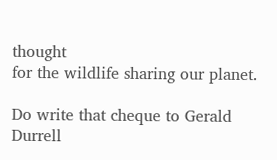thought
for the wildlife sharing our planet.

Do write that cheque to Gerald Durrell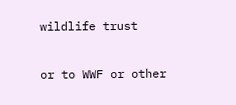wildlife trust

or to WWF or other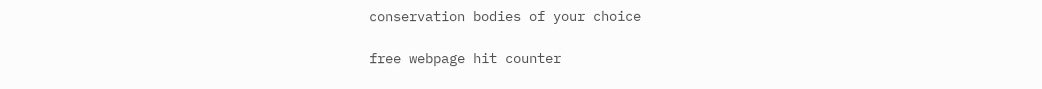conservation bodies of your choice

free webpage hit counter